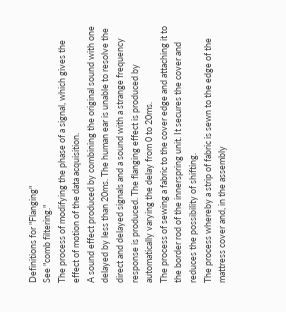Definitions for "Flanging"
See "comb filtering."
The process of modifying the phase of a signal, which gives the effect of motion of the data acquisition.
A sound effect produced by combining the original sound with one delayed by less than 20ms. The human ear is unable to resolve the direct and delayed signals and a sound with a strange frequency response is produced. The flanging effect is produced by automatically varying the delay from 0 to 20ms.
The process of sewing a fabric to the cover edge and attaching it to the border rod of the innerspring unit. It secures the cover and reduces the possibility of shifting.
The process whereby a strip of fabric is sewn to the edge of the mattress cover and, in the assembly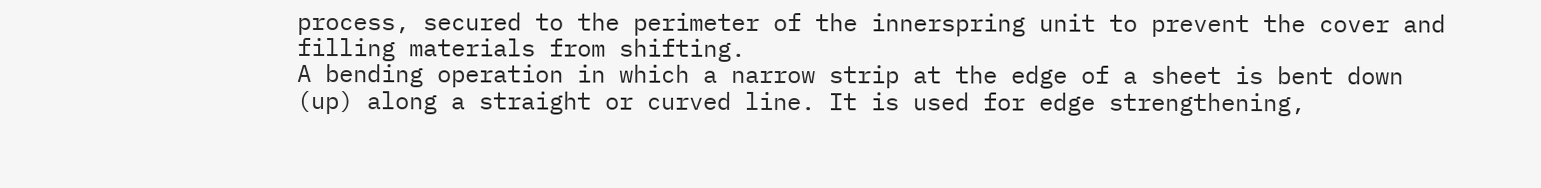process, secured to the perimeter of the innerspring unit to prevent the cover and filling materials from shifting.
A bending operation in which a narrow strip at the edge of a sheet is bent down (up) along a straight or curved line. It is used for edge strengthening,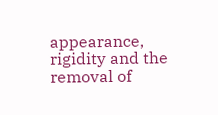appearance, rigidity and the removal of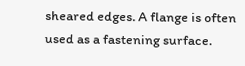sheared edges. A flange is often used as a fastening surface.